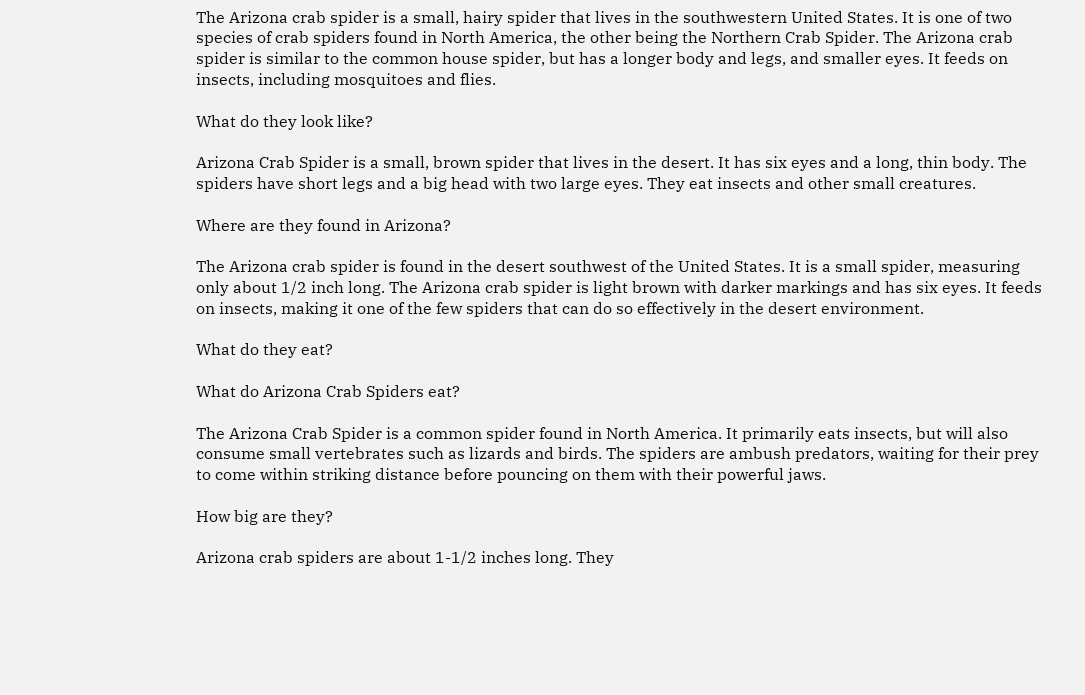The Arizona crab spider is a small, hairy spider that lives in the southwestern United States. It is one of two species of crab spiders found in North America, the other being the Northern Crab Spider. The Arizona crab spider is similar to the common house spider, but has a longer body and legs, and smaller eyes. It feeds on insects, including mosquitoes and flies.

What do they look like?

Arizona Crab Spider is a small, brown spider that lives in the desert. It has six eyes and a long, thin body. The spiders have short legs and a big head with two large eyes. They eat insects and other small creatures.

Where are they found in Arizona?

The Arizona crab spider is found in the desert southwest of the United States. It is a small spider, measuring only about 1/2 inch long. The Arizona crab spider is light brown with darker markings and has six eyes. It feeds on insects, making it one of the few spiders that can do so effectively in the desert environment.

What do they eat?

What do Arizona Crab Spiders eat?

The Arizona Crab Spider is a common spider found in North America. It primarily eats insects, but will also consume small vertebrates such as lizards and birds. The spiders are ambush predators, waiting for their prey to come within striking distance before pouncing on them with their powerful jaws.

How big are they?

Arizona crab spiders are about 1-1/2 inches long. They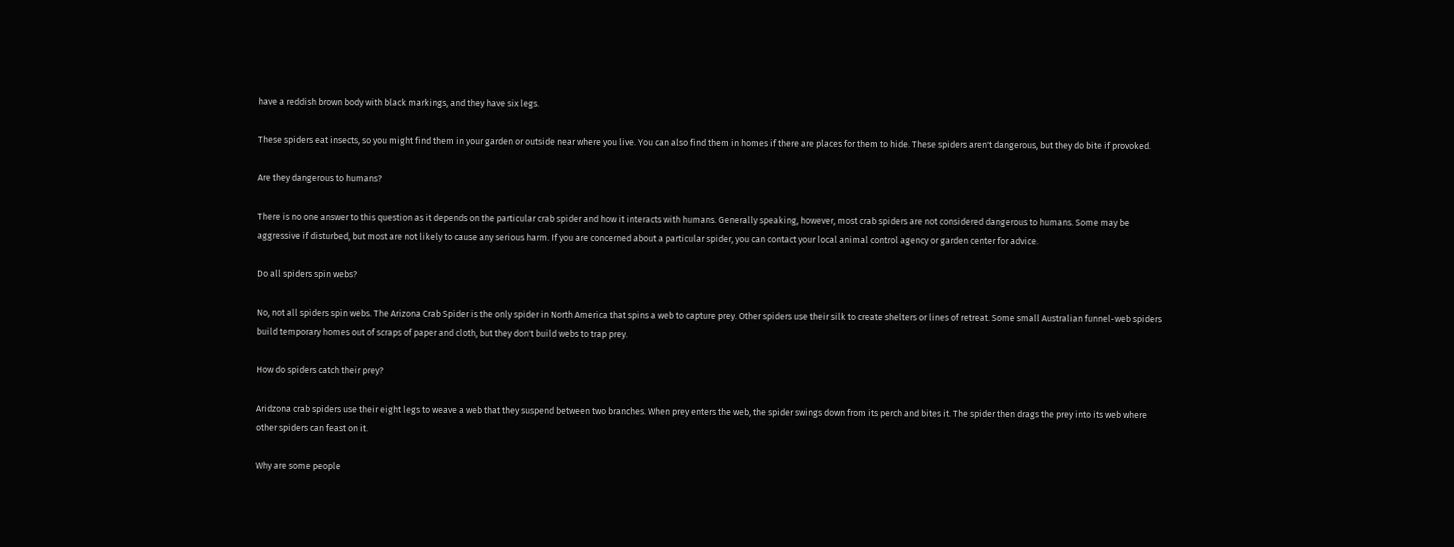have a reddish brown body with black markings, and they have six legs.

These spiders eat insects, so you might find them in your garden or outside near where you live. You can also find them in homes if there are places for them to hide. These spiders aren't dangerous, but they do bite if provoked.

Are they dangerous to humans?

There is no one answer to this question as it depends on the particular crab spider and how it interacts with humans. Generally speaking, however, most crab spiders are not considered dangerous to humans. Some may be aggressive if disturbed, but most are not likely to cause any serious harm. If you are concerned about a particular spider, you can contact your local animal control agency or garden center for advice.

Do all spiders spin webs?

No, not all spiders spin webs. The Arizona Crab Spider is the only spider in North America that spins a web to capture prey. Other spiders use their silk to create shelters or lines of retreat. Some small Australian funnel-web spiders build temporary homes out of scraps of paper and cloth, but they don't build webs to trap prey.

How do spiders catch their prey?

Aridzona crab spiders use their eight legs to weave a web that they suspend between two branches. When prey enters the web, the spider swings down from its perch and bites it. The spider then drags the prey into its web where other spiders can feast on it.

Why are some people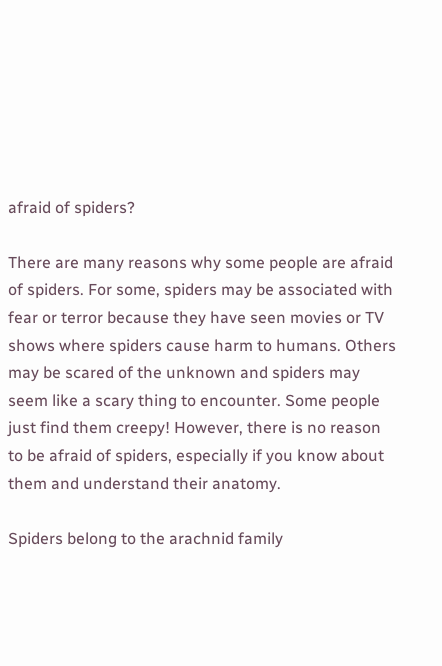afraid of spiders?

There are many reasons why some people are afraid of spiders. For some, spiders may be associated with fear or terror because they have seen movies or TV shows where spiders cause harm to humans. Others may be scared of the unknown and spiders may seem like a scary thing to encounter. Some people just find them creepy! However, there is no reason to be afraid of spiders, especially if you know about them and understand their anatomy.

Spiders belong to the arachnid family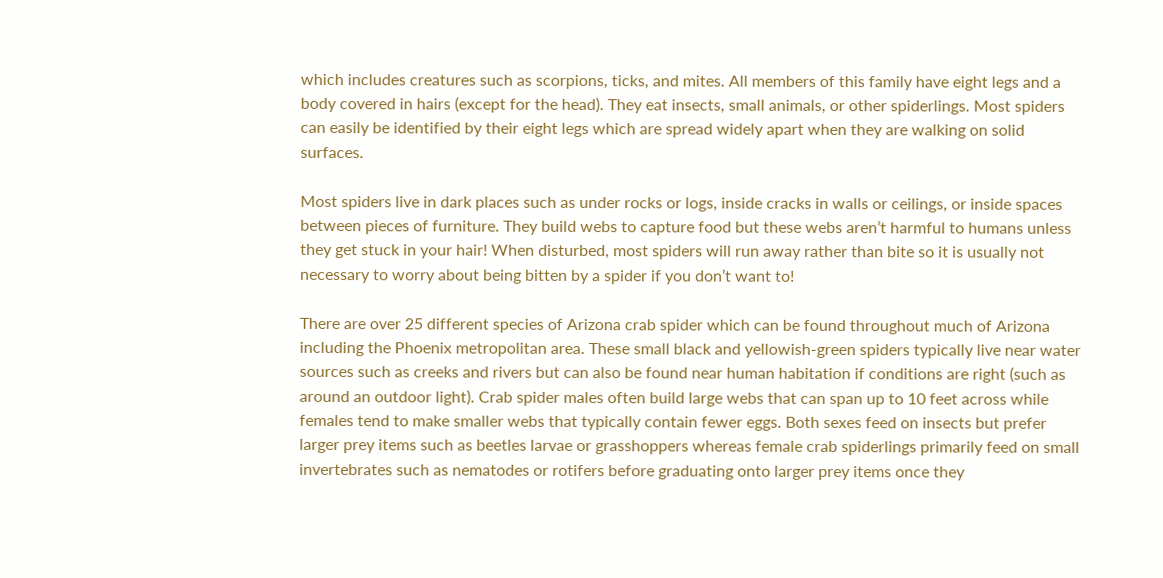which includes creatures such as scorpions, ticks, and mites. All members of this family have eight legs and a body covered in hairs (except for the head). They eat insects, small animals, or other spiderlings. Most spiders can easily be identified by their eight legs which are spread widely apart when they are walking on solid surfaces.

Most spiders live in dark places such as under rocks or logs, inside cracks in walls or ceilings, or inside spaces between pieces of furniture. They build webs to capture food but these webs aren’t harmful to humans unless they get stuck in your hair! When disturbed, most spiders will run away rather than bite so it is usually not necessary to worry about being bitten by a spider if you don’t want to!

There are over 25 different species of Arizona crab spider which can be found throughout much of Arizona including the Phoenix metropolitan area. These small black and yellowish-green spiders typically live near water sources such as creeks and rivers but can also be found near human habitation if conditions are right (such as around an outdoor light). Crab spider males often build large webs that can span up to 10 feet across while females tend to make smaller webs that typically contain fewer eggs. Both sexes feed on insects but prefer larger prey items such as beetles larvae or grasshoppers whereas female crab spiderlings primarily feed on small invertebrates such as nematodes or rotifers before graduating onto larger prey items once they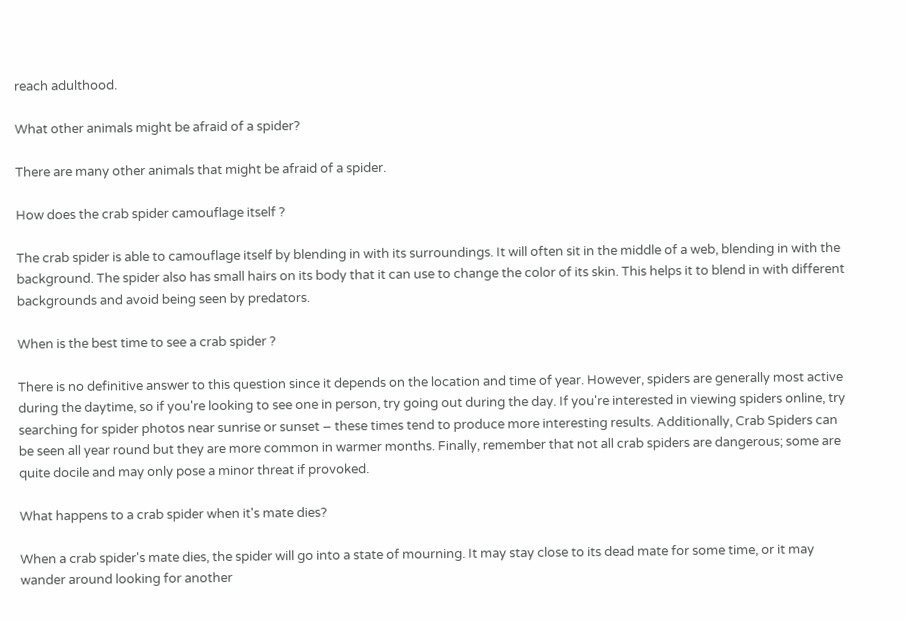reach adulthood.

What other animals might be afraid of a spider?

There are many other animals that might be afraid of a spider.

How does the crab spider camouflage itself ?

The crab spider is able to camouflage itself by blending in with its surroundings. It will often sit in the middle of a web, blending in with the background. The spider also has small hairs on its body that it can use to change the color of its skin. This helps it to blend in with different backgrounds and avoid being seen by predators.

When is the best time to see a crab spider ?

There is no definitive answer to this question since it depends on the location and time of year. However, spiders are generally most active during the daytime, so if you're looking to see one in person, try going out during the day. If you're interested in viewing spiders online, try searching for spider photos near sunrise or sunset – these times tend to produce more interesting results. Additionally, Crab Spiders can be seen all year round but they are more common in warmer months. Finally, remember that not all crab spiders are dangerous; some are quite docile and may only pose a minor threat if provoked.

What happens to a crab spider when it's mate dies?

When a crab spider's mate dies, the spider will go into a state of mourning. It may stay close to its dead mate for some time, or it may wander around looking for another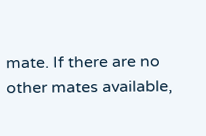mate. If there are no other mates available,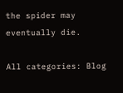the spider may eventually die.

All categories: Blog